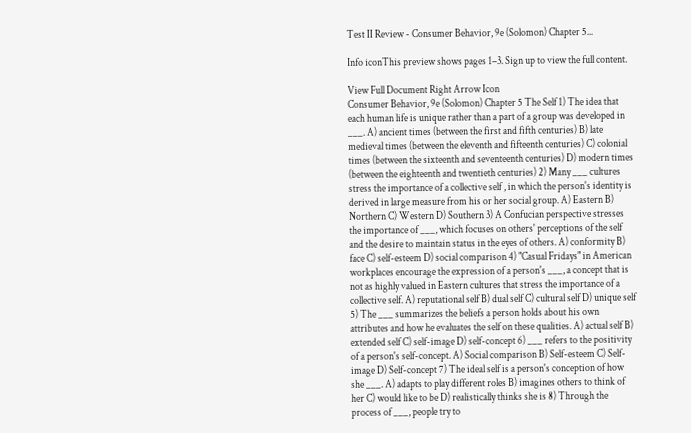Test II Review - Consumer Behavior, 9e (Solomon) Chapter 5...

Info iconThis preview shows pages 1–3. Sign up to view the full content.

View Full Document Right Arrow Icon
Consumer Behavior, 9e (Solomon) Chapter 5 The Self 1) The idea that each human life is unique rather than a part of a group was developed in ___. A) ancient times (between the first and fifth centuries) B) late medieval times (between the eleventh and fifteenth centuries) C) colonial times (between the sixteenth and seventeenth centuries) D) modern times (between the eighteenth and twentieth centuries) 2) Many ___ cultures stress the importance of a collective self , in which the person's identity is derived in large measure from his or her social group. A) Eastern B) Northern C) Western D) Southern 3) A Confucian perspective stresses the importance of ___, which focuses on others' perceptions of the self and the desire to maintain status in the eyes of others. A) conformity B) face C) self-esteem D) social comparison 4) "Casual Fridays" in American workplaces encourage the expression of a person's ___, a concept that is not as highly valued in Eastern cultures that stress the importance of a collective self. A) reputational self B) dual self C) cultural self D) unique self 5) The ___ summarizes the beliefs a person holds about his own attributes and how he evaluates the self on these qualities. A) actual self B) extended self C) self-image D) self-concept 6) ___ refers to the positivity of a person's self-concept. A) Social comparison B) Self-esteem C) Self-image D) Self-concept 7) The ideal self is a person's conception of how she ___. A) adapts to play different roles B) imagines others to think of her C) would like to be D) realistically thinks she is 8) Through the process of ___, people try to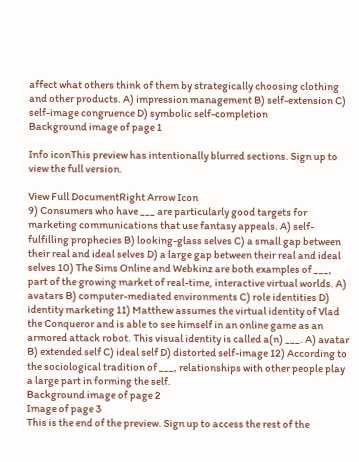affect what others think of them by strategically choosing clothing and other products. A) impression management B) self-extension C) self-image congruence D) symbolic self-completion
Background image of page 1

Info iconThis preview has intentionally blurred sections. Sign up to view the full version.

View Full DocumentRight Arrow Icon
9) Consumers who have ___ are particularly good targets for marketing communications that use fantasy appeals. A) self-fulfilling prophecies B) looking-glass selves C) a small gap between their real and ideal selves D) a large gap between their real and ideal selves 10) The Sims Online and Webkinz are both examples of ___, part of the growing market of real-time, interactive virtual worlds. A) avatars B) computer-mediated environments C) role identities D) identity marketing 11) Matthew assumes the virtual identity of Vlad the Conqueror and is able to see himself in an online game as an armored attack robot. This visual identity is called a(n) ___. A) avatar B) extended self C) ideal self D) distorted self-image 12) According to the sociological tradition of ___, relationships with other people play a large part in forming the self.
Background image of page 2
Image of page 3
This is the end of the preview. Sign up to access the rest of the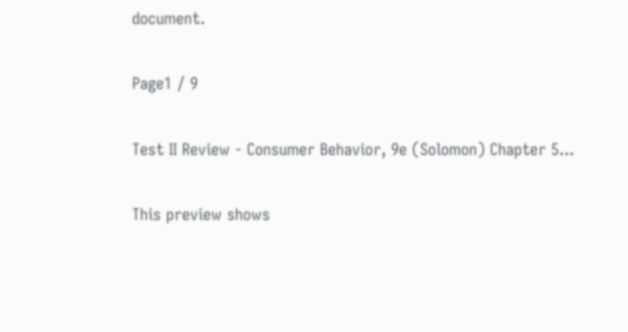document.

Page1 / 9

Test II Review - Consumer Behavior, 9e (Solomon) Chapter 5...

This preview shows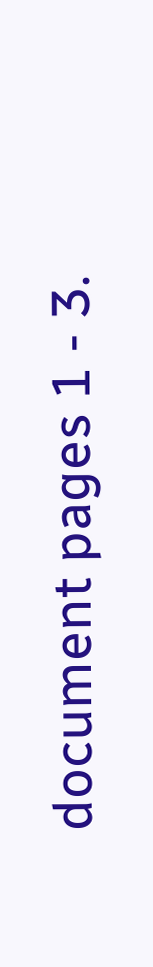document pages 1 - 3.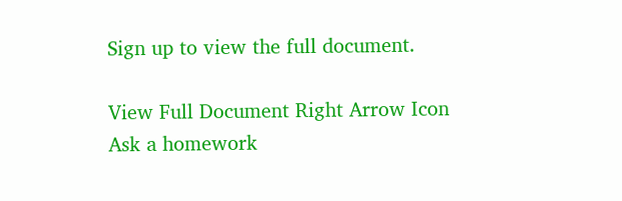Sign up to view the full document.

View Full Document Right Arrow Icon
Ask a homework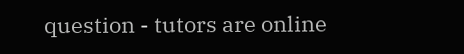question - tutors are online